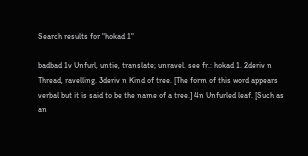Search results for "hokad 1"

badbad 1v Unfurl, untie, translate; unravel. see fr.: hokad 1. 2deriv n Thread, ravelling. 3deriv n Kind of tree. [The form of this word appears verbal but it is said to be the name of a tree.] 4n Unfurled leaf. [Such as an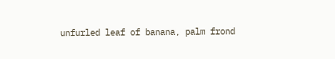unfurled leaf of banana, palm frond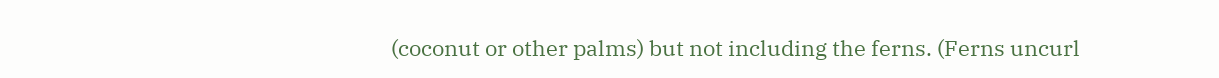(coconut or other palms) but not including the ferns. (Ferns uncurl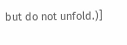but do not unfold.)]